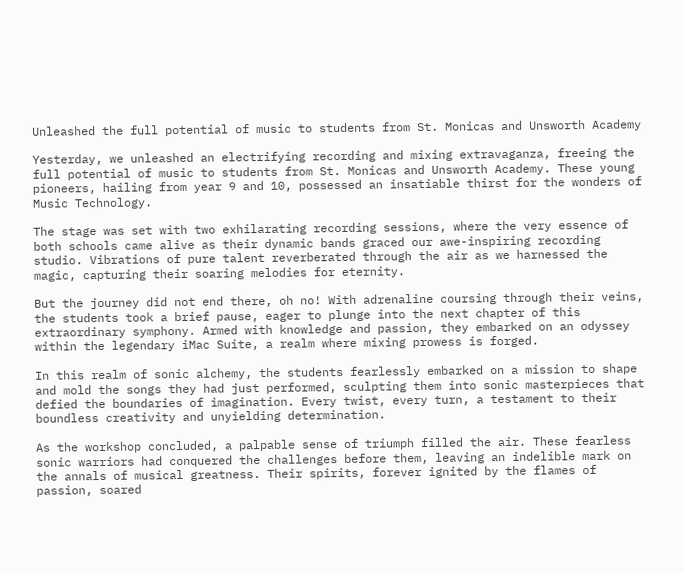Unleashed the full potential of music to students from St. Monicas and Unsworth Academy

Yesterday, we unleashed an electrifying recording and mixing extravaganza, freeing the full potential of music to students from St. Monicas and Unsworth Academy. These young pioneers, hailing from year 9 and 10, possessed an insatiable thirst for the wonders of Music Technology.

The stage was set with two exhilarating recording sessions, where the very essence of both schools came alive as their dynamic bands graced our awe-inspiring recording studio. Vibrations of pure talent reverberated through the air as we harnessed the magic, capturing their soaring melodies for eternity.

But the journey did not end there, oh no! With adrenaline coursing through their veins, the students took a brief pause, eager to plunge into the next chapter of this extraordinary symphony. Armed with knowledge and passion, they embarked on an odyssey within the legendary iMac Suite, a realm where mixing prowess is forged.

In this realm of sonic alchemy, the students fearlessly embarked on a mission to shape and mold the songs they had just performed, sculpting them into sonic masterpieces that defied the boundaries of imagination. Every twist, every turn, a testament to their boundless creativity and unyielding determination.

As the workshop concluded, a palpable sense of triumph filled the air. These fearless sonic warriors had conquered the challenges before them, leaving an indelible mark on the annals of musical greatness. Their spirits, forever ignited by the flames of passion, soared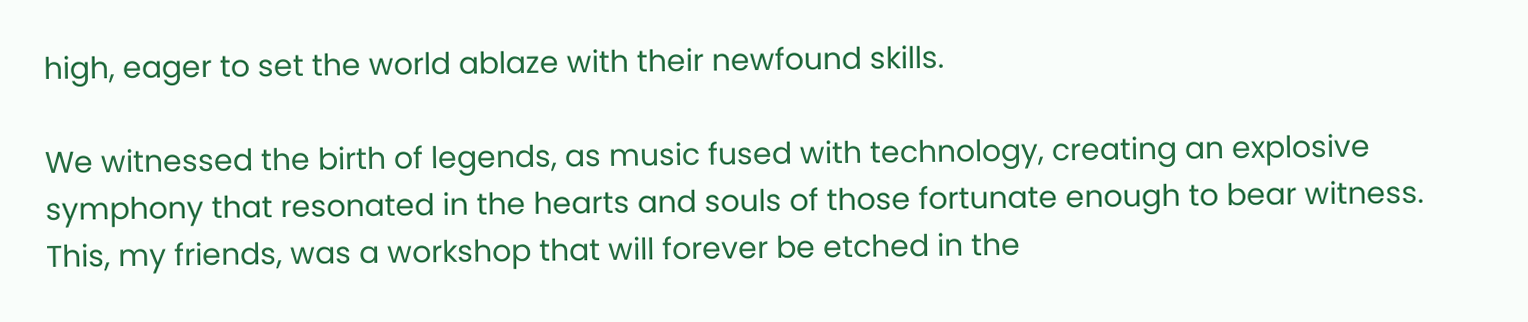high, eager to set the world ablaze with their newfound skills.

We witnessed the birth of legends, as music fused with technology, creating an explosive symphony that resonated in the hearts and souls of those fortunate enough to bear witness. This, my friends, was a workshop that will forever be etched in the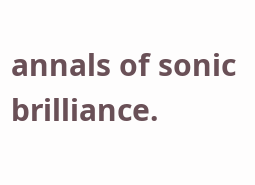annals of sonic brilliance.